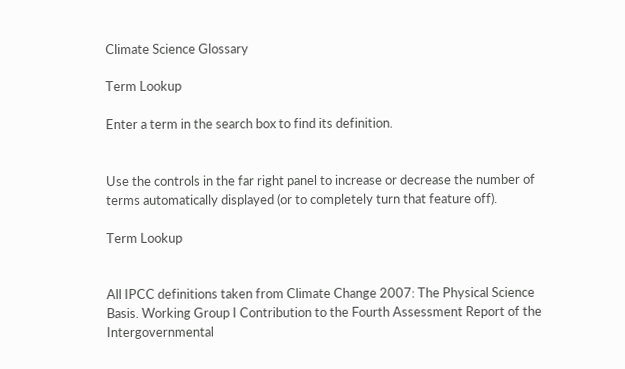Climate Science Glossary

Term Lookup

Enter a term in the search box to find its definition.


Use the controls in the far right panel to increase or decrease the number of terms automatically displayed (or to completely turn that feature off).

Term Lookup


All IPCC definitions taken from Climate Change 2007: The Physical Science Basis. Working Group I Contribution to the Fourth Assessment Report of the Intergovernmental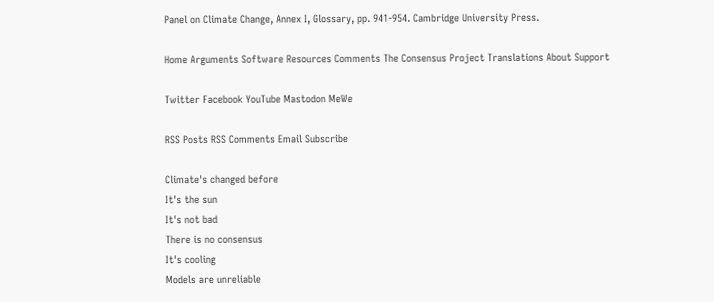Panel on Climate Change, Annex I, Glossary, pp. 941-954. Cambridge University Press.

Home Arguments Software Resources Comments The Consensus Project Translations About Support

Twitter Facebook YouTube Mastodon MeWe

RSS Posts RSS Comments Email Subscribe

Climate's changed before
It's the sun
It's not bad
There is no consensus
It's cooling
Models are unreliable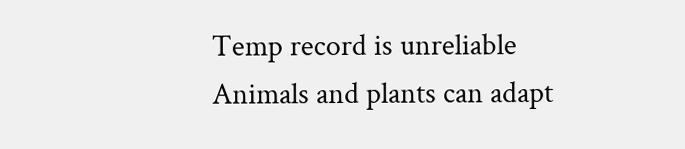Temp record is unreliable
Animals and plants can adapt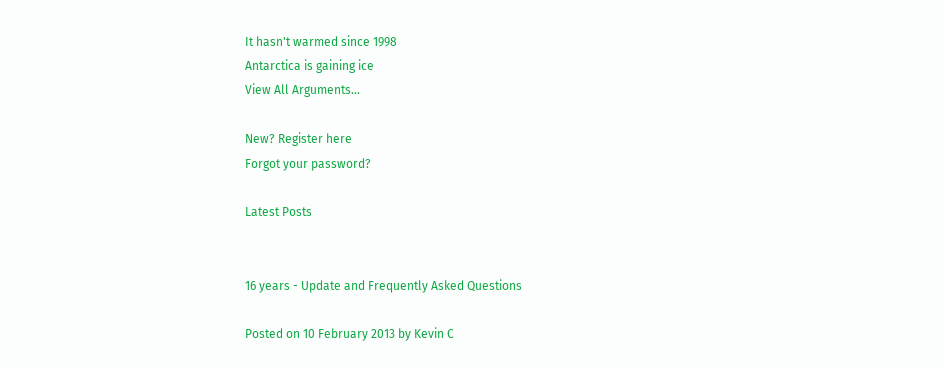It hasn't warmed since 1998
Antarctica is gaining ice
View All Arguments...

New? Register here
Forgot your password?

Latest Posts


16 years - Update and Frequently Asked Questions

Posted on 10 February 2013 by Kevin C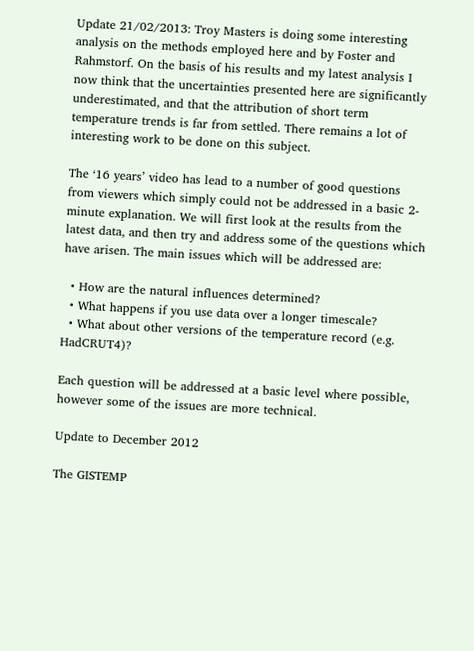Update 21/02/2013: Troy Masters is doing some interesting analysis on the methods employed here and by Foster and Rahmstorf. On the basis of his results and my latest analysis I now think that the uncertainties presented here are significantly underestimated, and that the attribution of short term temperature trends is far from settled. There remains a lot of interesting work to be done on this subject.

The ‘16 years’ video has lead to a number of good questions from viewers which simply could not be addressed in a basic 2-minute explanation. We will first look at the results from the latest data, and then try and address some of the questions which have arisen. The main issues which will be addressed are:

  • How are the natural influences determined?
  • What happens if you use data over a longer timescale?
  • What about other versions of the temperature record (e.g. HadCRUT4)?

Each question will be addressed at a basic level where possible, however some of the issues are more technical.

Update to December 2012

The GISTEMP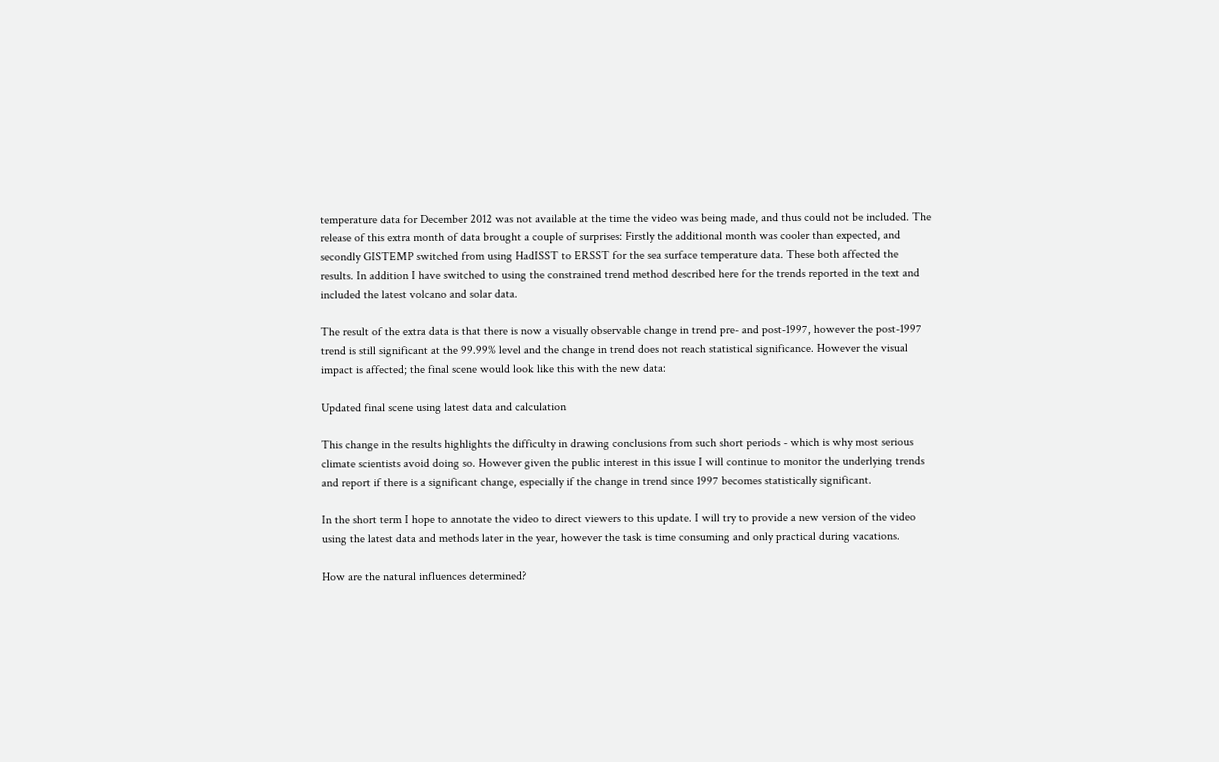temperature data for December 2012 was not available at the time the video was being made, and thus could not be included. The release of this extra month of data brought a couple of surprises: Firstly the additional month was cooler than expected, and secondly GISTEMP switched from using HadISST to ERSST for the sea surface temperature data. These both affected the results. In addition I have switched to using the constrained trend method described here for the trends reported in the text and included the latest volcano and solar data.

The result of the extra data is that there is now a visually observable change in trend pre- and post-1997, however the post-1997 trend is still significant at the 99.99% level and the change in trend does not reach statistical significance. However the visual impact is affected; the final scene would look like this with the new data:

Updated final scene using latest data and calculation

This change in the results highlights the difficulty in drawing conclusions from such short periods - which is why most serious climate scientists avoid doing so. However given the public interest in this issue I will continue to monitor the underlying trends and report if there is a significant change, especially if the change in trend since 1997 becomes statistically significant.

In the short term I hope to annotate the video to direct viewers to this update. I will try to provide a new version of the video using the latest data and methods later in the year, however the task is time consuming and only practical during vacations.

How are the natural influences determined?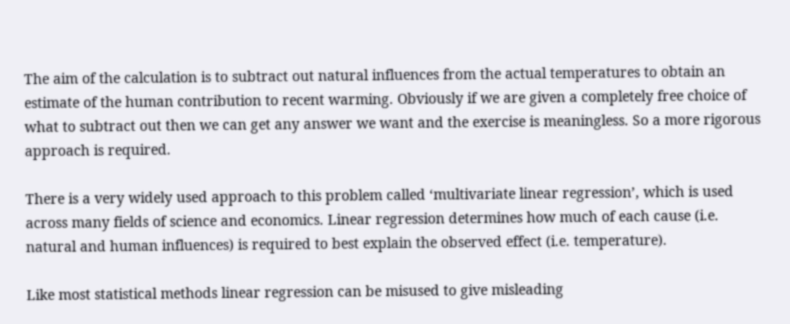The aim of the calculation is to subtract out natural influences from the actual temperatures to obtain an estimate of the human contribution to recent warming. Obviously if we are given a completely free choice of what to subtract out then we can get any answer we want and the exercise is meaningless. So a more rigorous approach is required.

There is a very widely used approach to this problem called ‘multivariate linear regression’, which is used across many fields of science and economics. Linear regression determines how much of each cause (i.e. natural and human influences) is required to best explain the observed effect (i.e. temperature).

Like most statistical methods linear regression can be misused to give misleading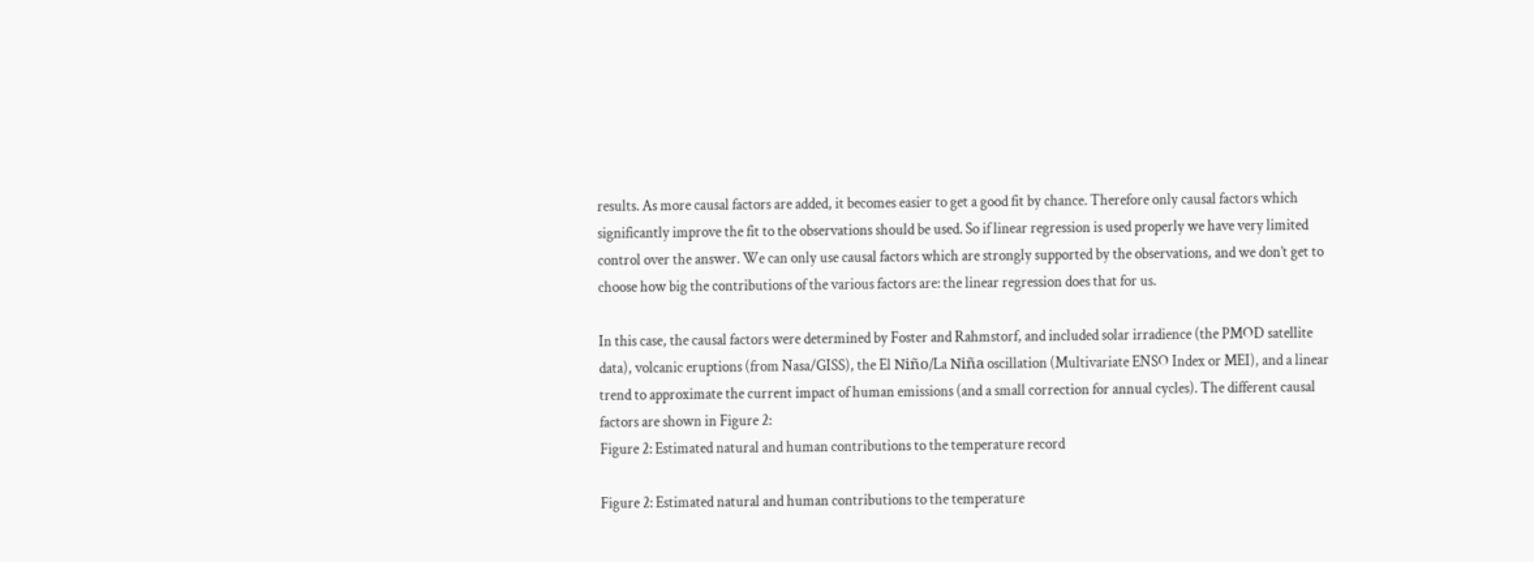results. As more causal factors are added, it becomes easier to get a good fit by chance. Therefore only causal factors which significantly improve the fit to the observations should be used. So if linear regression is used properly we have very limited control over the answer. We can only use causal factors which are strongly supported by the observations, and we don’t get to choose how big the contributions of the various factors are: the linear regression does that for us.

In this case, the causal factors were determined by Foster and Rahmstorf, and included solar irradience (the PMOD satellite data), volcanic eruptions (from Nasa/GISS), the El Niño/La Niña oscillation (Multivariate ENSO Index or MEI), and a linear trend to approximate the current impact of human emissions (and a small correction for annual cycles). The different causal factors are shown in Figure 2:
Figure 2: Estimated natural and human contributions to the temperature record

Figure 2: Estimated natural and human contributions to the temperature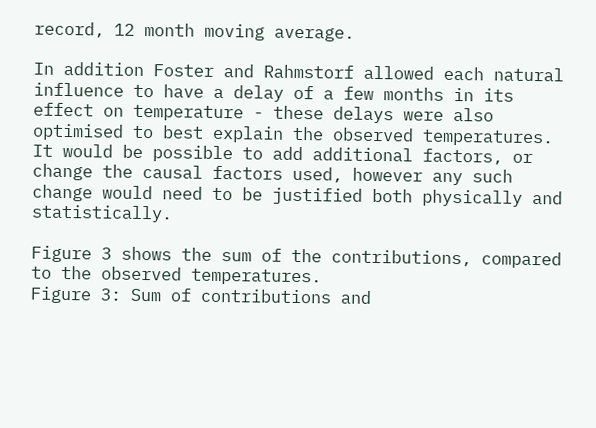record, 12 month moving average.

In addition Foster and Rahmstorf allowed each natural influence to have a delay of a few months in its effect on temperature - these delays were also optimised to best explain the observed temperatures. It would be possible to add additional factors, or change the causal factors used, however any such change would need to be justified both physically and statistically.

Figure 3 shows the sum of the contributions, compared to the observed temperatures.
Figure 3: Sum of contributions and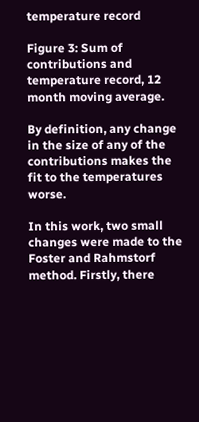temperature record

Figure 3: Sum of contributions and temperature record, 12 month moving average.

By definition, any change in the size of any of the contributions makes the fit to the temperatures worse.

In this work, two small changes were made to the Foster and Rahmstorf method. Firstly, there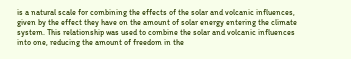is a natural scale for combining the effects of the solar and volcanic influences, given by the effect they have on the amount of solar energy entering the climate system. This relationship was used to combine the solar and volcanic influences into one, reducing the amount of freedom in the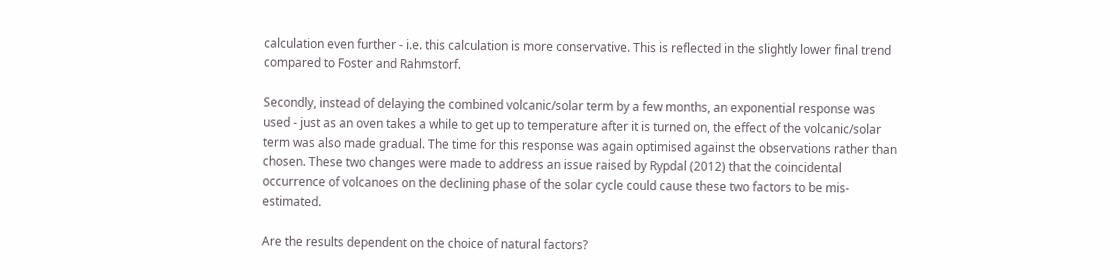calculation even further - i.e. this calculation is more conservative. This is reflected in the slightly lower final trend compared to Foster and Rahmstorf.

Secondly, instead of delaying the combined volcanic/solar term by a few months, an exponential response was used - just as an oven takes a while to get up to temperature after it is turned on, the effect of the volcanic/solar term was also made gradual. The time for this response was again optimised against the observations rather than chosen. These two changes were made to address an issue raised by Rypdal (2012) that the coincidental occurrence of volcanoes on the declining phase of the solar cycle could cause these two factors to be mis-estimated.

Are the results dependent on the choice of natural factors?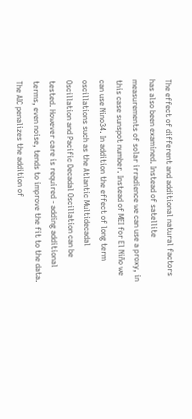The effect of different and additional natural factors has also been examined. Instead of satellite measurements of solar irradience we can use a proxy, in this case sunspot number. Instead of MEI for El Niño we can use Nino34. In addition the effect of long term oscillations such as the Atlantic Multidecadal Oscillation and Pacific Decadal Oscillation can be tested. However care is required - adding additional terms, even noise, tends to improve the fit to the data. The AIC penalizes the addition of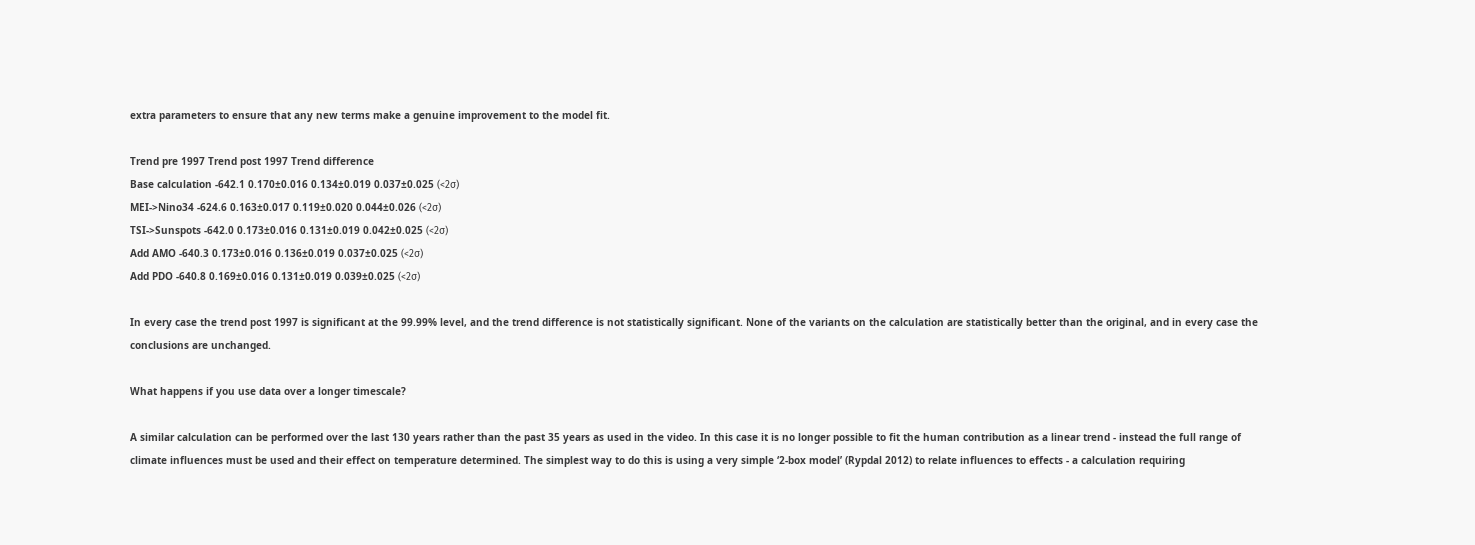extra parameters to ensure that any new terms make a genuine improvement to the model fit.

Trend pre 1997 Trend post 1997 Trend difference
Base calculation -642.1 0.170±0.016 0.134±0.019 0.037±0.025 (<2σ)
MEI->Nino34 -624.6 0.163±0.017 0.119±0.020 0.044±0.026 (<2σ)
TSI->Sunspots -642.0 0.173±0.016 0.131±0.019 0.042±0.025 (<2σ)
Add AMO -640.3 0.173±0.016 0.136±0.019 0.037±0.025 (<2σ)
Add PDO -640.8 0.169±0.016 0.131±0.019 0.039±0.025 (<2σ)

In every case the trend post 1997 is significant at the 99.99% level, and the trend difference is not statistically significant. None of the variants on the calculation are statistically better than the original, and in every case the conclusions are unchanged.

What happens if you use data over a longer timescale?

A similar calculation can be performed over the last 130 years rather than the past 35 years as used in the video. In this case it is no longer possible to fit the human contribution as a linear trend - instead the full range of climate influences must be used and their effect on temperature determined. The simplest way to do this is using a very simple ‘2-box model’ (Rypdal 2012) to relate influences to effects - a calculation requiring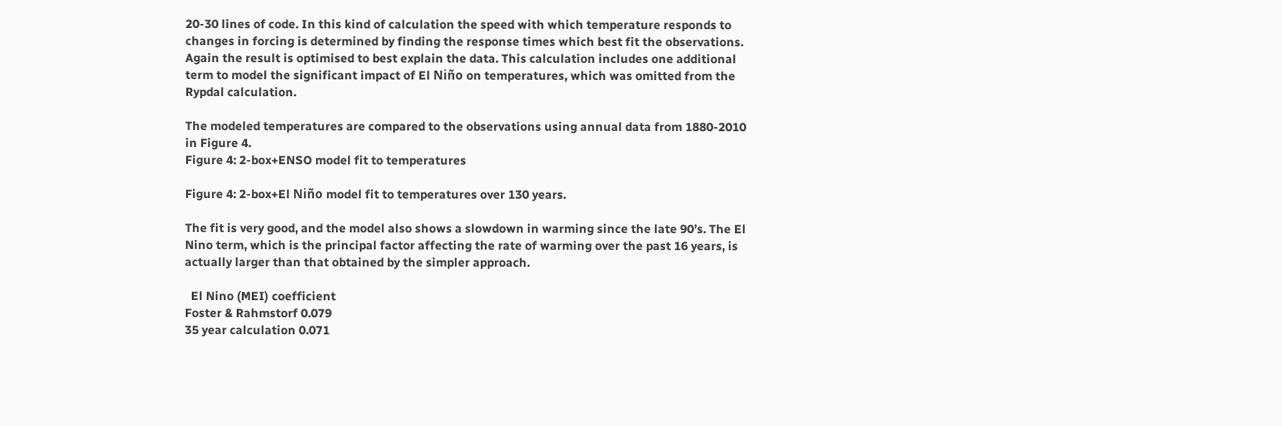20-30 lines of code. In this kind of calculation the speed with which temperature responds to changes in forcing is determined by finding the response times which best fit the observations. Again the result is optimised to best explain the data. This calculation includes one additional term to model the significant impact of El Niño on temperatures, which was omitted from the Rypdal calculation.

The modeled temperatures are compared to the observations using annual data from 1880-2010 in Figure 4.
Figure 4: 2-box+ENSO model fit to temperatures

Figure 4: 2-box+El Niño model fit to temperatures over 130 years.

The fit is very good, and the model also shows a slowdown in warming since the late 90’s. The El Nino term, which is the principal factor affecting the rate of warming over the past 16 years, is actually larger than that obtained by the simpler approach.

  El Nino (MEI) coefficient
Foster & Rahmstorf 0.079
35 year calculation 0.071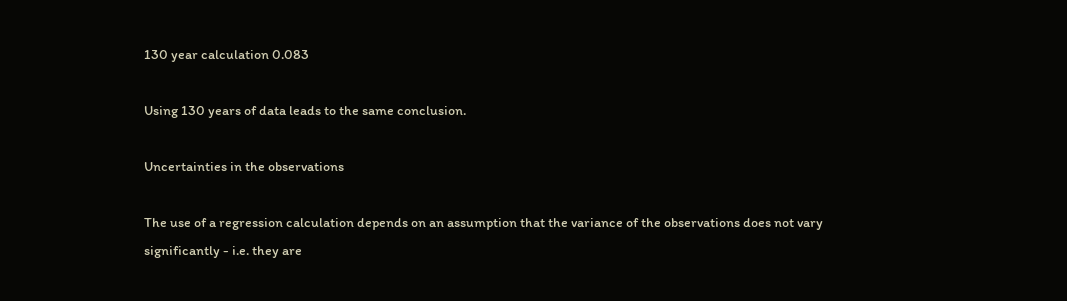130 year calculation 0.083

Using 130 years of data leads to the same conclusion.

Uncertainties in the observations

The use of a regression calculation depends on an assumption that the variance of the observations does not vary significantly - i.e. they are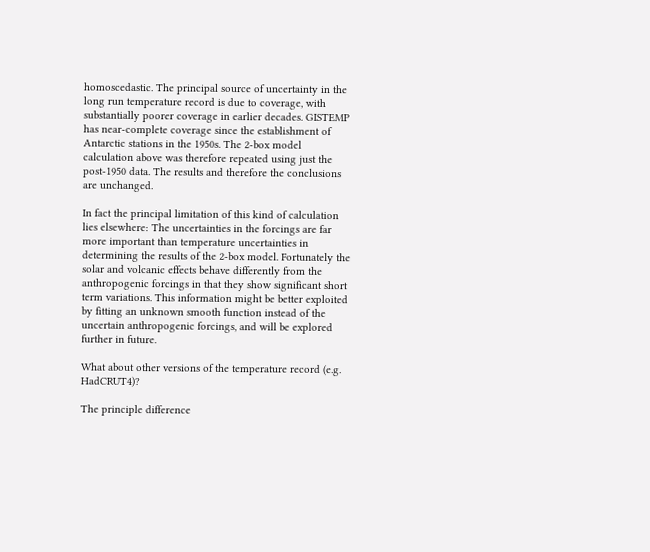homoscedastic. The principal source of uncertainty in the long run temperature record is due to coverage, with substantially poorer coverage in earlier decades. GISTEMP has near-complete coverage since the establishment of Antarctic stations in the 1950s. The 2-box model calculation above was therefore repeated using just the post-1950 data. The results and therefore the conclusions are unchanged.

In fact the principal limitation of this kind of calculation lies elsewhere: The uncertainties in the forcings are far more important than temperature uncertainties in determining the results of the 2-box model. Fortunately the solar and volcanic effects behave differently from the anthropogenic forcings in that they show significant short term variations. This information might be better exploited by fitting an unknown smooth function instead of the uncertain anthropogenic forcings, and will be explored further in future.

What about other versions of the temperature record (e.g. HadCRUT4)?

The principle difference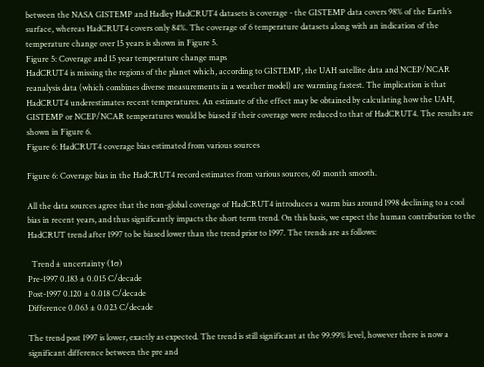between the NASA GISTEMP and Hadley HadCRUT4 datasets is coverage - the GISTEMP data covers 98% of the Earth’s surface, whereas HadCRUT4 covers only 84%. The coverage of 6 temperature datasets along with an indication of the temperature change over 15 years is shown in Figure 5.
Figure 5: Coverage and 15 year temperature change maps
HadCRUT4 is missing the regions of the planet which, according to GISTEMP, the UAH satellite data and NCEP/NCAR reanalysis data (which combines diverse measurements in a weather model) are warming fastest. The implication is that HadCRUT4 underestimates recent temperatures. An estimate of the effect may be obtained by calculating how the UAH, GISTEMP or NCEP/NCAR temperatures would be biased if their coverage were reduced to that of HadCRUT4. The results are shown in Figure 6.
Figure 6: HadCRUT4 coverage bias estimated from various sources

Figure 6: Coverage bias in the HadCRUT4 record estimates from various sources, 60 month smooth.

All the data sources agree that the non-global coverage of HadCRUT4 introduces a warm bias around 1998 declining to a cool bias in recent years, and thus significantly impacts the short term trend. On this basis, we expect the human contribution to the HadCRUT trend after 1997 to be biased lower than the trend prior to 1997. The trends are as follows:

  Trend ± uncertainty (1σ)
Pre-1997 0.183 ± 0.015 C/decade
Post-1997 0.120 ± 0.018 C/decade
Difference 0.063 ± 0.023 C/decade

The trend post 1997 is lower, exactly as expected. The trend is still significant at the 99.99% level, however there is now a significant difference between the pre and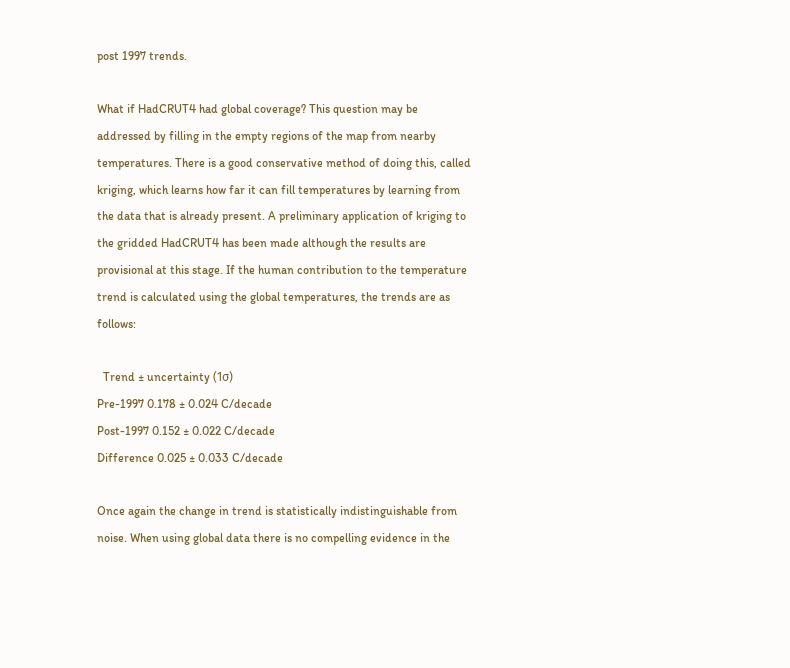post 1997 trends.

What if HadCRUT4 had global coverage? This question may be addressed by filling in the empty regions of the map from nearby temperatures. There is a good conservative method of doing this, called kriging, which learns how far it can fill temperatures by learning from the data that is already present. A preliminary application of kriging to the gridded HadCRUT4 has been made although the results are provisional at this stage. If the human contribution to the temperature trend is calculated using the global temperatures, the trends are as follows:

  Trend ± uncertainty (1σ)
Pre-1997 0.178 ± 0.024 C/decade
Post-1997 0.152 ± 0.022 C/decade
Difference 0.025 ± 0.033 C/decade

Once again the change in trend is statistically indistinguishable from noise. When using global data there is no compelling evidence in the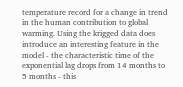temperature record for a change in trend in the human contribution to global warming. Using the krigged data does introduce an interesting feature in the model - the characteristic time of the exponential lag drops from 14 months to 5 months - this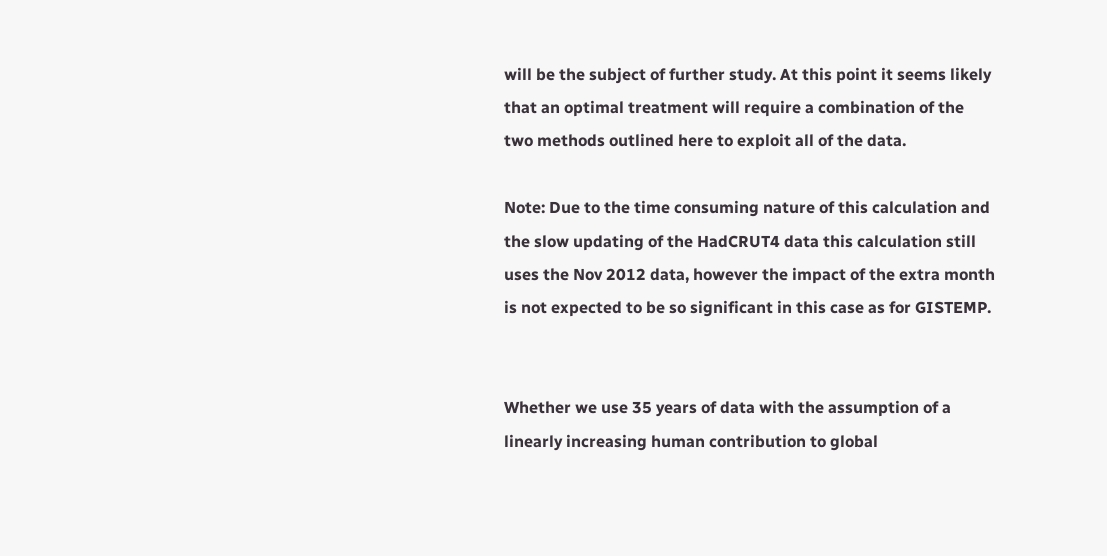will be the subject of further study. At this point it seems likely that an optimal treatment will require a combination of the two methods outlined here to exploit all of the data.

Note: Due to the time consuming nature of this calculation and the slow updating of the HadCRUT4 data this calculation still uses the Nov 2012 data, however the impact of the extra month is not expected to be so significant in this case as for GISTEMP.


Whether we use 35 years of data with the assumption of a linearly increasing human contribution to global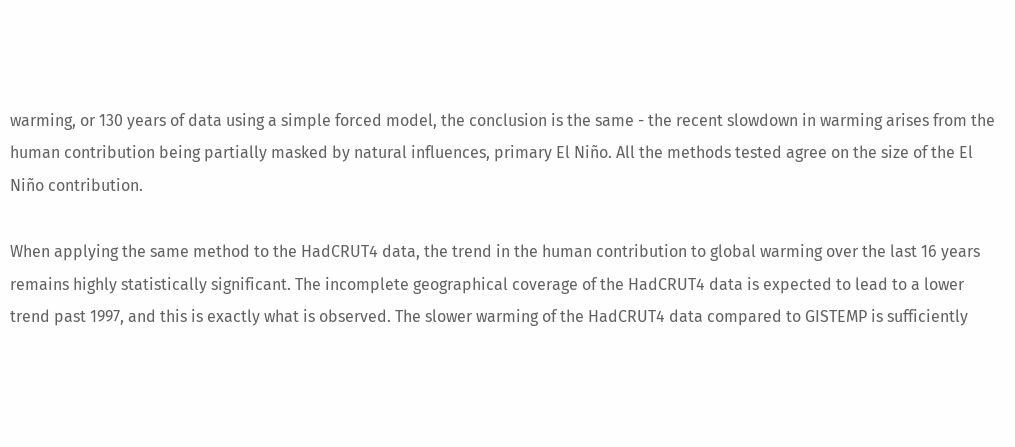warming, or 130 years of data using a simple forced model, the conclusion is the same - the recent slowdown in warming arises from the human contribution being partially masked by natural influences, primary El Niño. All the methods tested agree on the size of the El Niño contribution.

When applying the same method to the HadCRUT4 data, the trend in the human contribution to global warming over the last 16 years remains highly statistically significant. The incomplete geographical coverage of the HadCRUT4 data is expected to lead to a lower trend past 1997, and this is exactly what is observed. The slower warming of the HadCRUT4 data compared to GISTEMP is sufficiently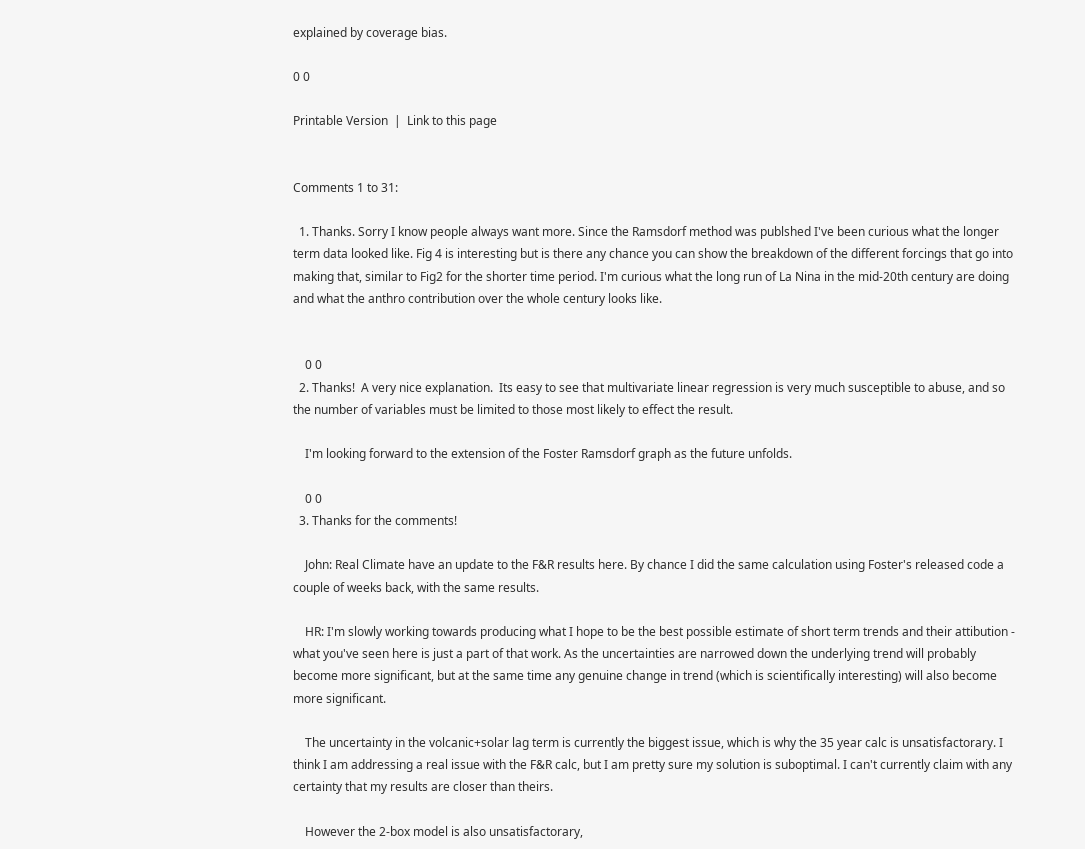explained by coverage bias.

0 0

Printable Version  |  Link to this page


Comments 1 to 31:

  1. Thanks. Sorry I know people always want more. Since the Ramsdorf method was publshed I've been curious what the longer term data looked like. Fig 4 is interesting but is there any chance you can show the breakdown of the different forcings that go into making that, similar to Fig2 for the shorter time period. I'm curious what the long run of La Nina in the mid-20th century are doing and what the anthro contribution over the whole century looks like.


    0 0
  2. Thanks!  A very nice explanation.  Its easy to see that multivariate linear regression is very much susceptible to abuse, and so the number of variables must be limited to those most likely to effect the result.

    I'm looking forward to the extension of the Foster Ramsdorf graph as the future unfolds.

    0 0
  3. Thanks for the comments!

    John: Real Climate have an update to the F&R results here. By chance I did the same calculation using Foster's released code a couple of weeks back, with the same results.

    HR: I'm slowly working towards producing what I hope to be the best possible estimate of short term trends and their attibution - what you've seen here is just a part of that work. As the uncertainties are narrowed down the underlying trend will probably become more significant, but at the same time any genuine change in trend (which is scientifically interesting) will also become more significant.

    The uncertainty in the volcanic+solar lag term is currently the biggest issue, which is why the 35 year calc is unsatisfactorary. I think I am addressing a real issue with the F&R calc, but I am pretty sure my solution is suboptimal. I can't currently claim with any certainty that my results are closer than theirs.

    However the 2-box model is also unsatisfactorary,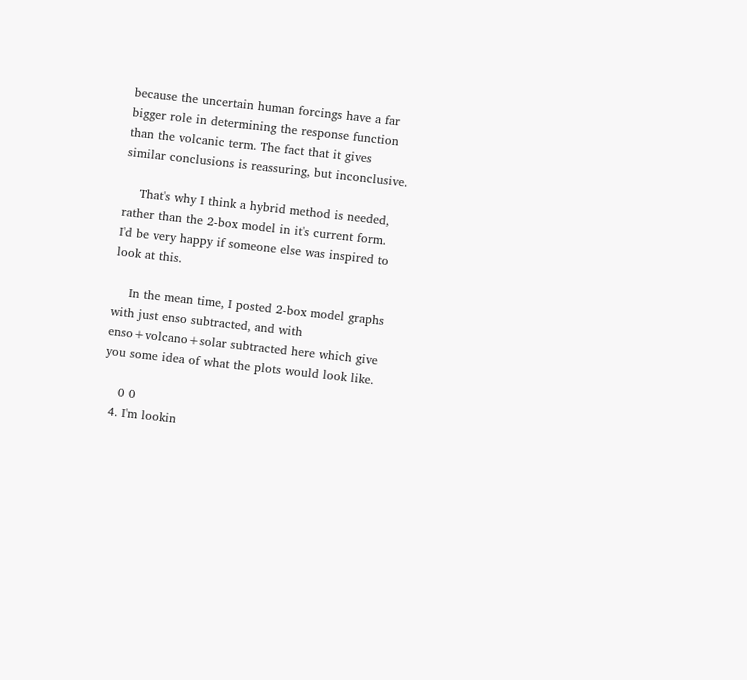because the uncertain human forcings have a far bigger role in determining the response function than the volcanic term. The fact that it gives similar conclusions is reassuring, but inconclusive.

    That's why I think a hybrid method is needed, rather than the 2-box model in it's current form. I'd be very happy if someone else was inspired to look at this.

    In the mean time, I posted 2-box model graphs with just enso subtracted, and with enso+volcano+solar subtracted here which give you some idea of what the plots would look like.

    0 0
  4. I'm lookin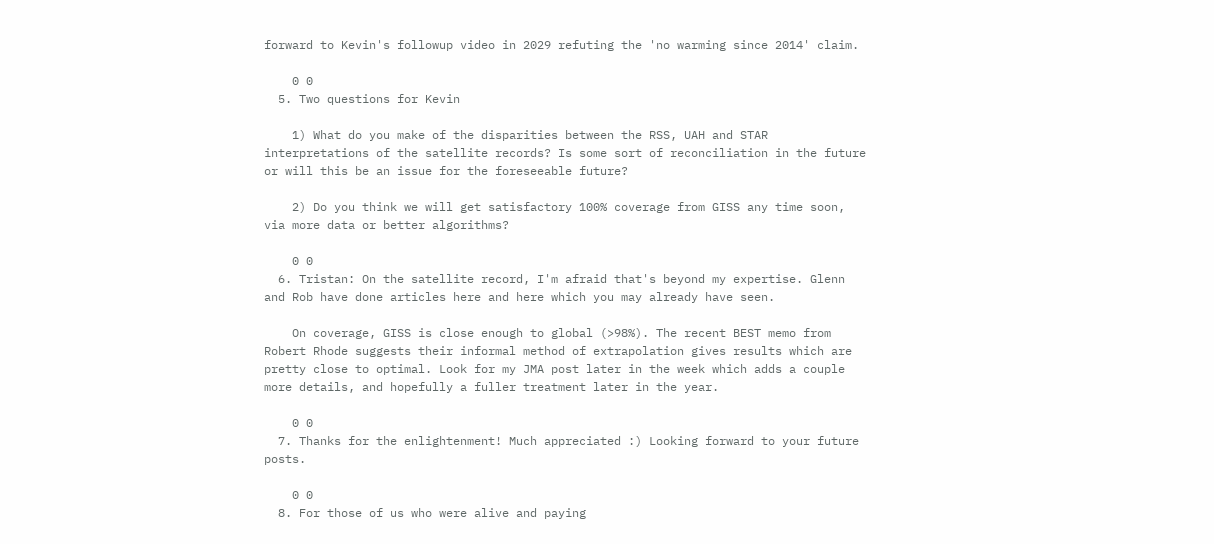forward to Kevin's followup video in 2029 refuting the 'no warming since 2014' claim.

    0 0
  5. Two questions for Kevin

    1) What do you make of the disparities between the RSS, UAH and STAR interpretations of the satellite records? Is some sort of reconciliation in the future or will this be an issue for the foreseeable future?

    2) Do you think we will get satisfactory 100% coverage from GISS any time soon, via more data or better algorithms?

    0 0
  6. Tristan: On the satellite record, I'm afraid that's beyond my expertise. Glenn and Rob have done articles here and here which you may already have seen.

    On coverage, GISS is close enough to global (>98%). The recent BEST memo from Robert Rhode suggests their informal method of extrapolation gives results which are pretty close to optimal. Look for my JMA post later in the week which adds a couple more details, and hopefully a fuller treatment later in the year.

    0 0
  7. Thanks for the enlightenment! Much appreciated :) Looking forward to your future posts.

    0 0
  8. For those of us who were alive and paying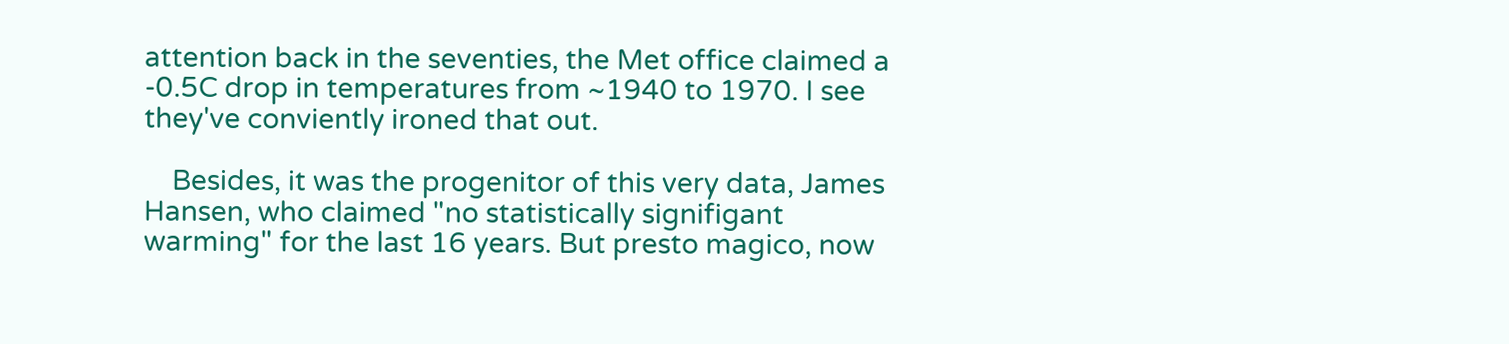attention back in the seventies, the Met office claimed a -0.5C drop in temperatures from ~1940 to 1970. I see they've conviently ironed that out.

    Besides, it was the progenitor of this very data, James Hansen, who claimed "no statistically signifigant warming" for the last 16 years. But presto magico, now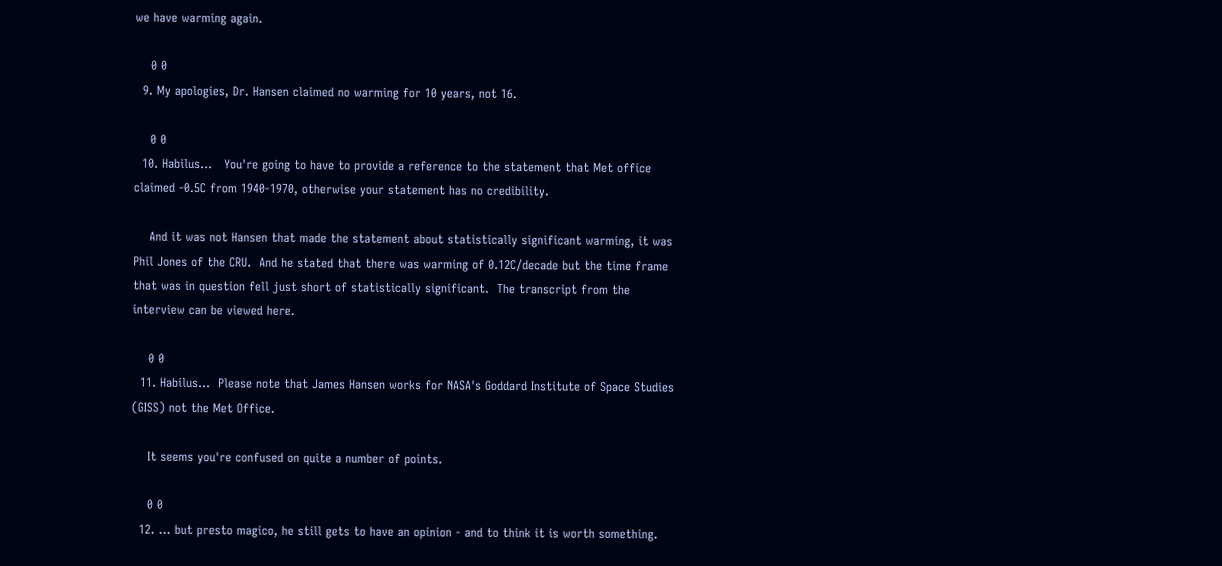we have warming again.

    0 0
  9. My apologies, Dr. Hansen claimed no warming for 10 years, not 16.

    0 0
  10. Habilus...   You're going to have to provide a reference to the statement that Met office claimed -0.5C from 1940-1970, otherwise your statement has no credibility.

    And it was not Hansen that made the statement about statistically significant warming, it was Phil Jones of the CRU.  And he stated that there was warming of 0.12C/decade but the time frame that was in question fell just short of statistically significant.  The transcript from the interview can be viewed here.

    0 0
  11. Habilus...  Please note that James Hansen works for NASA's Goddard Institute of Space Studies (GISS) not the Met Office.

    It seems you're confused on quite a number of points.

    0 0
  12. ... but presto magico, he still gets to have an opinion - and to think it is worth something.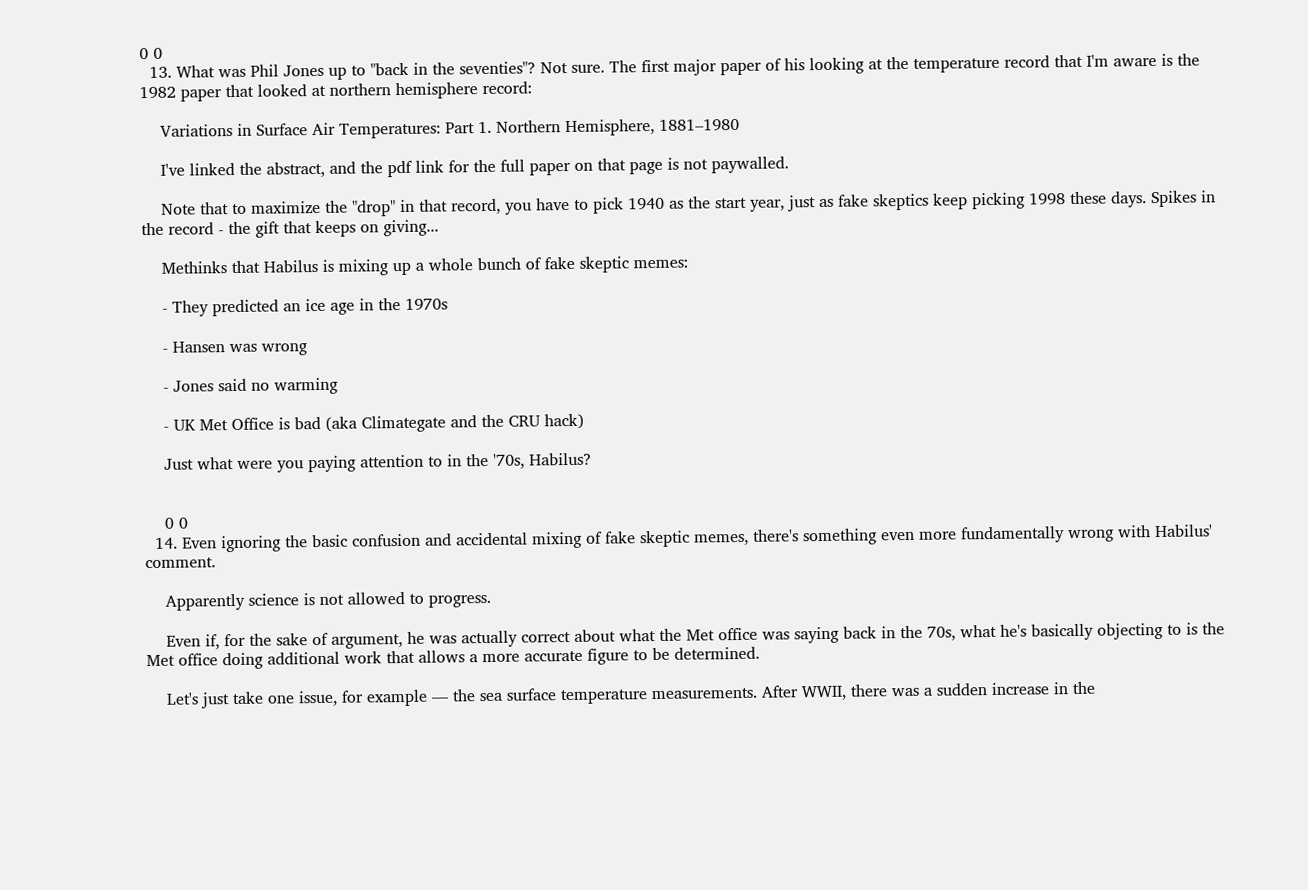0 0
  13. What was Phil Jones up to "back in the seventies"? Not sure. The first major paper of his looking at the temperature record that I'm aware is the 1982 paper that looked at northern hemisphere record:

    Variations in Surface Air Temperatures: Part 1. Northern Hemisphere, 1881–1980

    I've linked the abstract, and the pdf link for the full paper on that page is not paywalled.

    Note that to maximize the "drop" in that record, you have to pick 1940 as the start year, just as fake skeptics keep picking 1998 these days. Spikes in the record - the gift that keeps on giving...

    Methinks that Habilus is mixing up a whole bunch of fake skeptic memes:

    - They predicted an ice age in the 1970s

    - Hansen was wrong

    - Jones said no warming

    - UK Met Office is bad (aka Climategate and the CRU hack)

    Just what were you paying attention to in the '70s, Habilus?


    0 0
  14. Even ignoring the basic confusion and accidental mixing of fake skeptic memes, there's something even more fundamentally wrong with Habilus' comment.

    Apparently science is not allowed to progress.

    Even if, for the sake of argument, he was actually correct about what the Met office was saying back in the 70s, what he's basically objecting to is the Met office doing additional work that allows a more accurate figure to be determined.

    Let's just take one issue, for example — the sea surface temperature measurements. After WWII, there was a sudden increase in the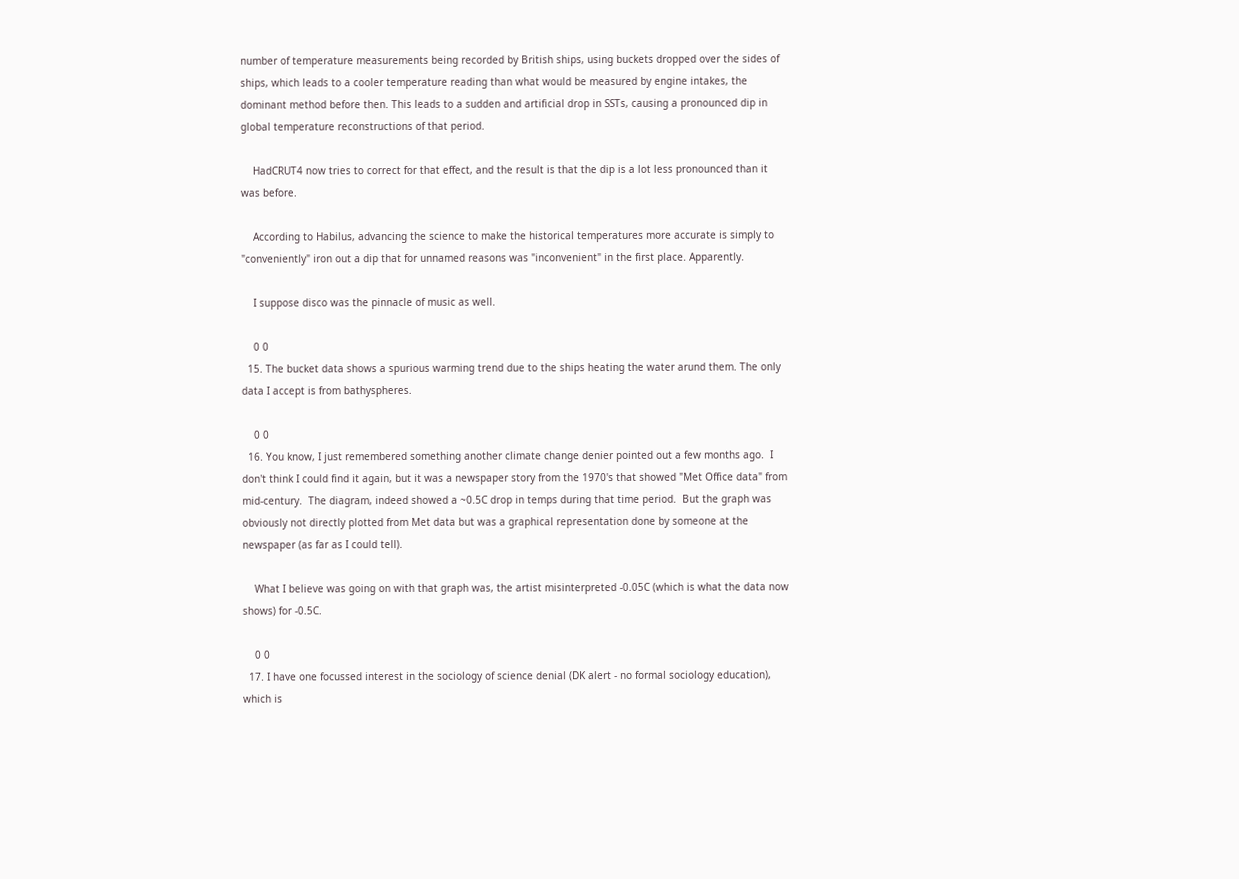number of temperature measurements being recorded by British ships, using buckets dropped over the sides of ships, which leads to a cooler temperature reading than what would be measured by engine intakes, the dominant method before then. This leads to a sudden and artificial drop in SSTs, causing a pronounced dip in global temperature reconstructions of that period.

    HadCRUT4 now tries to correct for that effect, and the result is that the dip is a lot less pronounced than it was before.

    According to Habilus, advancing the science to make the historical temperatures more accurate is simply to "conveniently" iron out a dip that for unnamed reasons was "inconvenient" in the first place. Apparently.

    I suppose disco was the pinnacle of music as well.

    0 0
  15. The bucket data shows a spurious warming trend due to the ships heating the water arund them. The only data I accept is from bathyspheres.

    0 0
  16. You know, I just remembered something another climate change denier pointed out a few months ago.  I don't think I could find it again, but it was a newspaper story from the 1970's that showed "Met Office data" from mid-century.  The diagram, indeed showed a ~0.5C drop in temps during that time period.  But the graph was obviously not directly plotted from Met data but was a graphical representation done by someone at the newspaper (as far as I could tell).

    What I believe was going on with that graph was, the artist misinterpreted -0.05C (which is what the data now shows) for -0.5C.

    0 0
  17. I have one focussed interest in the sociology of science denial (DK alert - no formal sociology education), which is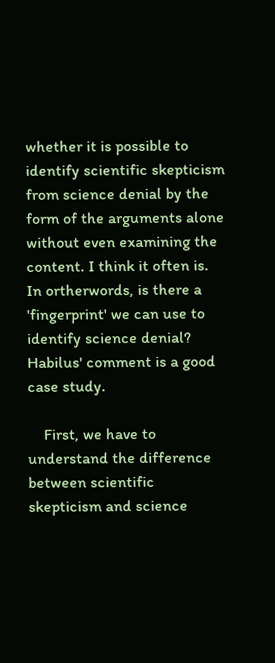whether it is possible to identify scientific skepticism from science denial by the form of the arguments alone without even examining the content. I think it often is. In ortherwords, is there a 'fingerprint' we can use to identify science denial? Habilus' comment is a good case study.

    First, we have to understand the difference between scientific skepticism and science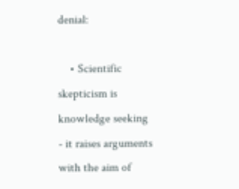denial:

    • Scientific skepticism is knowledge seeking - it raises arguments with the aim of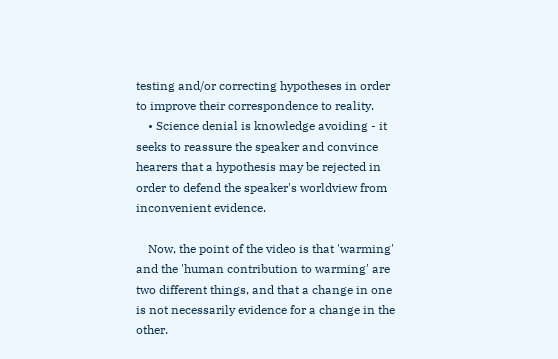testing and/or correcting hypotheses in order to improve their correspondence to reality.
    • Science denial is knowledge avoiding - it seeks to reassure the speaker and convince hearers that a hypothesis may be rejected in order to defend the speaker's worldview from inconvenient evidence.

    Now, the point of the video is that 'warming' and the 'human contribution to warming' are two different things, and that a change in one is not necessarily evidence for a change in the other.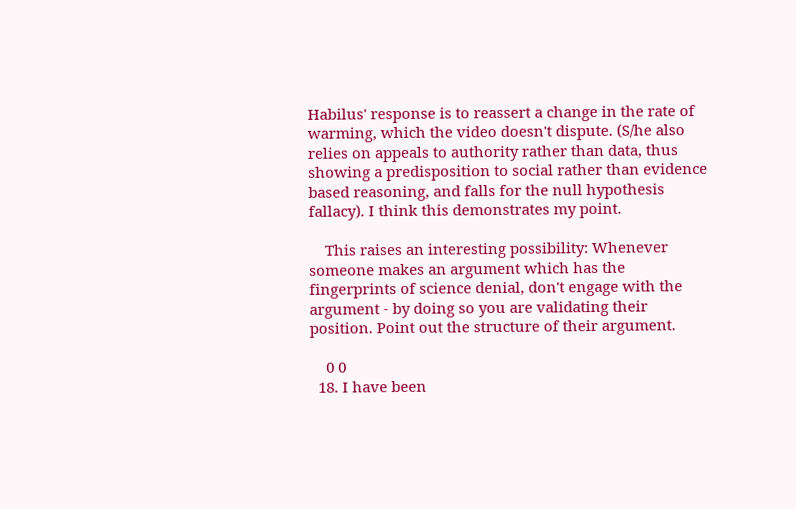Habilus' response is to reassert a change in the rate of warming, which the video doesn't dispute. (S/he also relies on appeals to authority rather than data, thus showing a predisposition to social rather than evidence based reasoning, and falls for the null hypothesis fallacy). I think this demonstrates my point.

    This raises an interesting possibility: Whenever someone makes an argument which has the fingerprints of science denial, don't engage with the argument - by doing so you are validating their position. Point out the structure of their argument.

    0 0
  18. I have been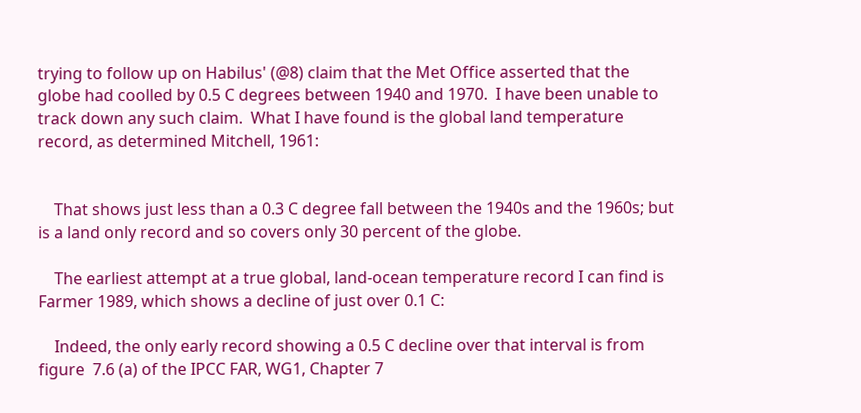trying to follow up on Habilus' (@8) claim that the Met Office asserted that the globe had coolled by 0.5 C degrees between 1940 and 1970.  I have been unable to track down any such claim.  What I have found is the global land temperature record, as determined Mitchell, 1961:


    That shows just less than a 0.3 C degree fall between the 1940s and the 1960s; but is a land only record and so covers only 30 percent of the globe.

    The earliest attempt at a true global, land-ocean temperature record I can find is Farmer 1989, which shows a decline of just over 0.1 C:

    Indeed, the only early record showing a 0.5 C decline over that interval is from figure  7.6 (a) of the IPCC FAR, WG1, Chapter 7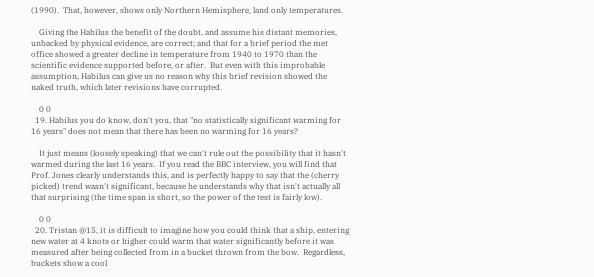(1990).  That, however, shows only Northern Hemisphere, land only temperatures.

    Giving the Habilus the benefit of the doubt, and assume his distant memories, unbacked by physical evidence, are correct; and that for a brief period the met office showed a greater decline in temperature from 1940 to 1970 than the scientific evidence supported before, or after.  But even with this improbable assumption, Habilus can give us no reason why this brief revision showed the naked truth, which later revisions have corrupted.

    0 0
  19. Habilus you do know, don't you, that "no statistically significant warming for 16 years" does not mean that there has been no warming for 16 years?

    It just means (loosely speaking) that we can't rule out the possibility that it hasn't warmed during the last 16 years.  If you read the BBC interview, you will find that Prof. Jones clearly understands this, and is perfectly happy to say that the (cherry picked) trend wasn't significant, because he understands why that isn't actually all that surprising (the time span is short, so the power of the test is fairly low).

    0 0
  20. Tristan @15, it is difficult to imagine how you could think that a ship, entering new water at 4 knots or higher could warm that water significantly before it was measured after being collected from in a bucket thrown from the bow.  Regardless, buckets show a cool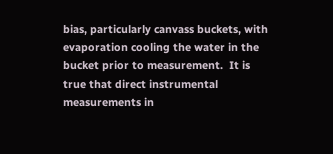bias, particularly canvass buckets, with evaporation cooling the water in the bucket prior to measurement.  It is true that direct instrumental measurements in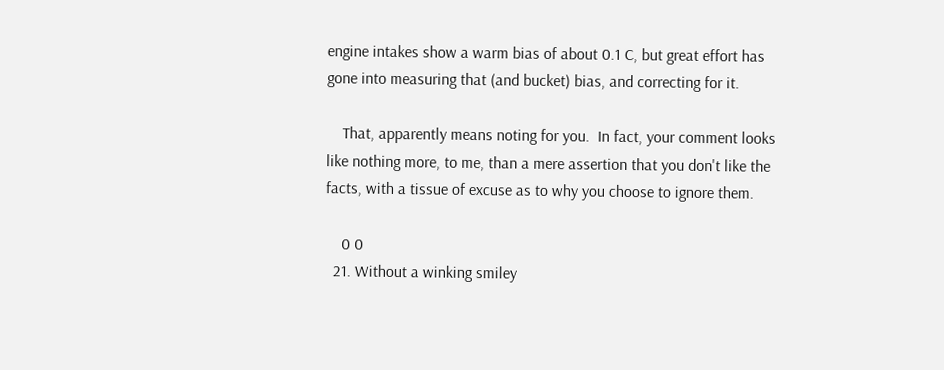engine intakes show a warm bias of about 0.1 C, but great effort has gone into measuring that (and bucket) bias, and correcting for it.

    That, apparently means noting for you.  In fact, your comment looks like nothing more, to me, than a mere assertion that you don't like the facts, with a tissue of excuse as to why you choose to ignore them.

    0 0
  21. Without a winking smiley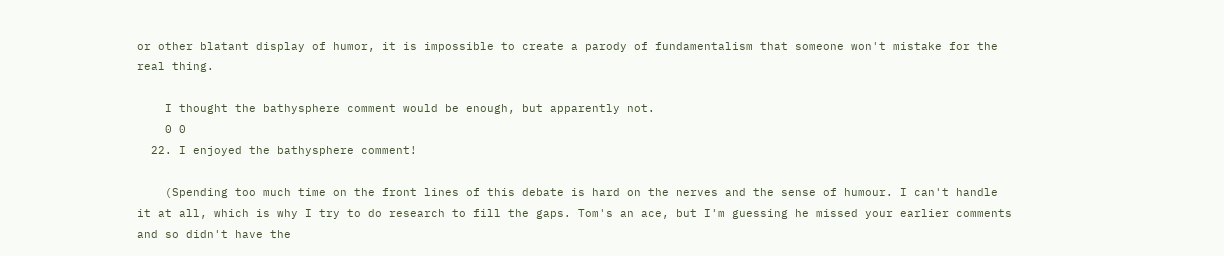or other blatant display of humor, it is impossible to create a parody of fundamentalism that someone won't mistake for the real thing.

    I thought the bathysphere comment would be enough, but apparently not.
    0 0
  22. I enjoyed the bathysphere comment!

    (Spending too much time on the front lines of this debate is hard on the nerves and the sense of humour. I can't handle it at all, which is why I try to do research to fill the gaps. Tom's an ace, but I'm guessing he missed your earlier comments and so didn't have the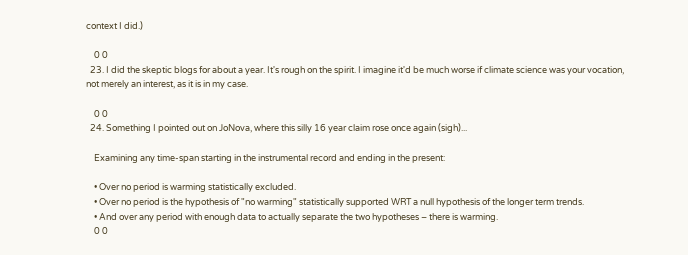context I did.)

    0 0
  23. I did the skeptic blogs for about a year. It's rough on the spirit. I imagine it'd be much worse if climate science was your vocation, not merely an interest, as it is in my case.

    0 0
  24. Something I pointed out on JoNova, where this silly 16 year claim rose once again (sigh)...

    Examining any time-span starting in the instrumental record and ending in the present:

    • Over no period is warming statistically excluded.
    • Over no period is the hypothesis of "no warming" statistically supported WRT a null hypothesis of the longer term trends.
    • And over any period with enough data to actually separate the two hypotheses – there is warming.
    0 0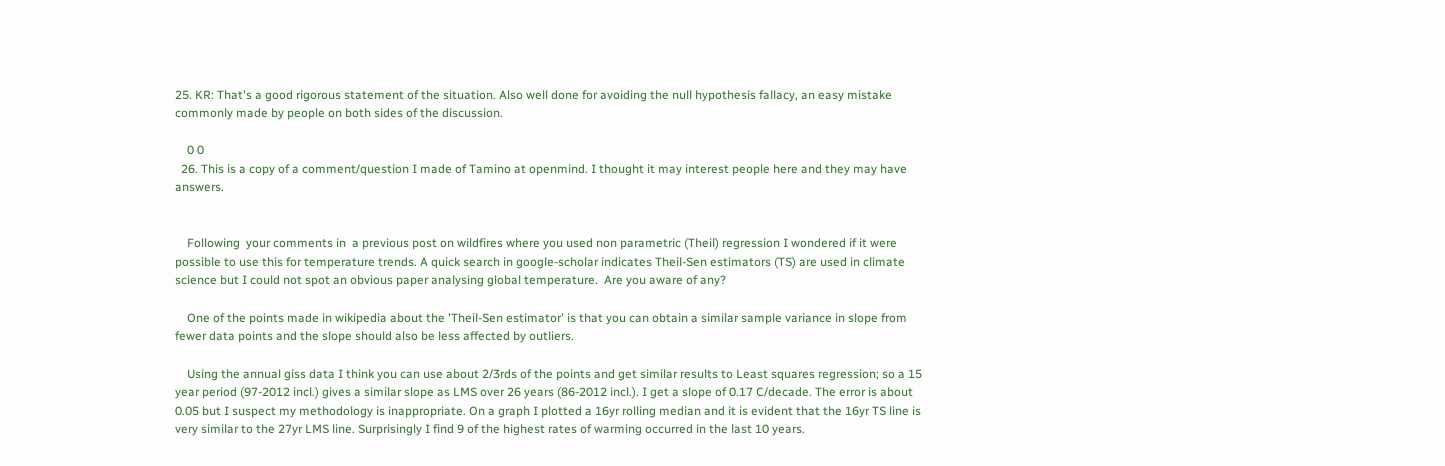25. KR: That's a good rigorous statement of the situation. Also well done for avoiding the null hypothesis fallacy, an easy mistake commonly made by people on both sides of the discussion.

    0 0
  26. This is a copy of a comment/question I made of Tamino at openmind. I thought it may interest people here and they may have answers.


    Following  your comments in  a previous post on wildfires where you used non parametric (Theil) regression I wondered if it were possible to use this for temperature trends. A quick search in google-scholar indicates Theil-Sen estimators (TS) are used in climate science but I could not spot an obvious paper analysing global temperature.  Are you aware of any?

    One of the points made in wikipedia about the 'Theil-Sen estimator' is that you can obtain a similar sample variance in slope from fewer data points and the slope should also be less affected by outliers.

    Using the annual giss data I think you can use about 2/3rds of the points and get similar results to Least squares regression; so a 15 year period (97-2012 incl.) gives a similar slope as LMS over 26 years (86-2012 incl.). I get a slope of 0.17 C/decade. The error is about 0.05 but I suspect my methodology is inappropriate. On a graph I plotted a 16yr rolling median and it is evident that the 16yr TS line is very similar to the 27yr LMS line. Surprisingly I find 9 of the highest rates of warming occurred in the last 10 years.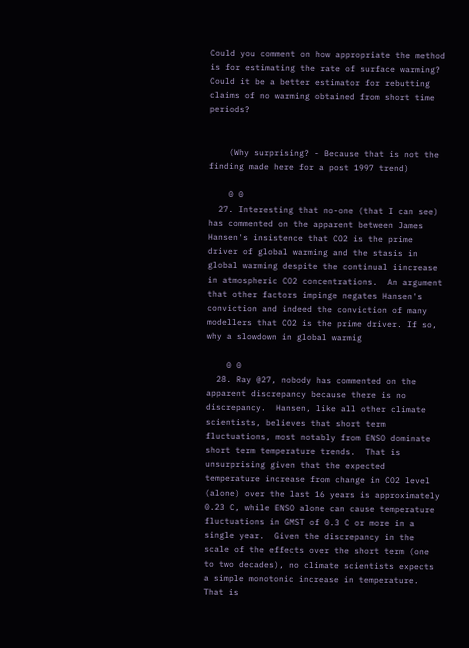Could you comment on how appropriate the method is for estimating the rate of surface warming? Could it be a better estimator for rebutting claims of no warming obtained from short time periods?


    (Why surprising? - Because that is not the finding made here for a post 1997 trend)

    0 0
  27. Interesting that no-one (that I can see) has commented on the apparent between James Hansen's insistence that CO2 is the prime driver of global warming and the stasis in global warming despite the continual iincrease in atmospheric CO2 concentrations.  An argument that other factors impinge negates Hansen's conviction and indeed the conviction of many modellers that CO2 is the prime driver. If so, why a slowdown in global warmig

    0 0
  28. Ray @27, nobody has commented on the apparent discrepancy because there is no discrepancy.  Hansen, like all other climate scientists, believes that short term fluctuations, most notably from ENSO dominate short term temperature trends.  That is unsurprising given that the expected temperature increase from change in CO2 level (alone) over the last 16 years is approximately 0.23 C, while ENSO alone can cause temperature fluctuations in GMST of 0.3 C or more in a single year.  Given the discrepancy in the scale of the effects over the short term (one to two decades), no climate scientists expects a simple monotonic increase in temperature.  That is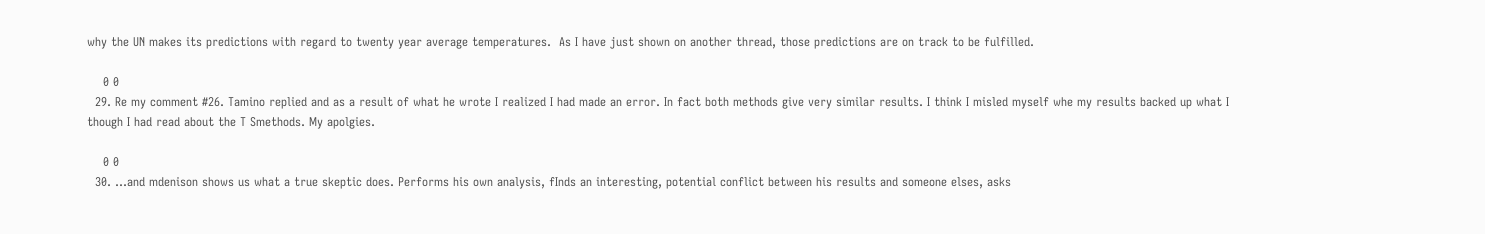why the UN makes its predictions with regard to twenty year average temperatures.  As I have just shown on another thread, those predictions are on track to be fulfilled.

    0 0
  29. Re my comment #26. Tamino replied and as a result of what he wrote I realized I had made an error. In fact both methods give very similar results. I think I misled myself whe my results backed up what I though I had read about the T Smethods. My apolgies.

    0 0
  30. ...and mdenison shows us what a true skeptic does. Performs his own analysis, fInds an interesting, potential conflict between his results and someone elses, asks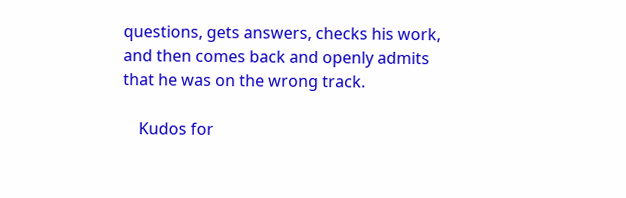questions, gets answers, checks his work, and then comes back and openly admits that he was on the wrong track.

    Kudos for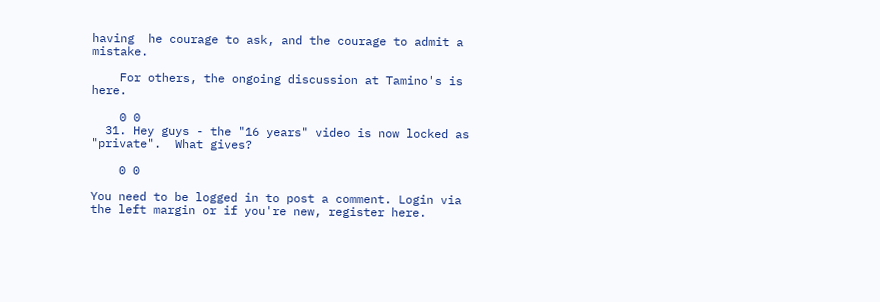having  he courage to ask, and the courage to admit a mistake.

    For others, the ongoing discussion at Tamino's is here.

    0 0
  31. Hey guys - the "16 years" video is now locked as "private".  What gives?

    0 0

You need to be logged in to post a comment. Login via the left margin or if you're new, register here.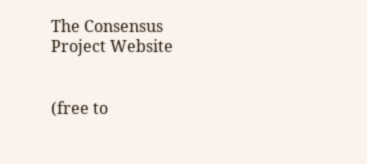The Consensus Project Website


(free to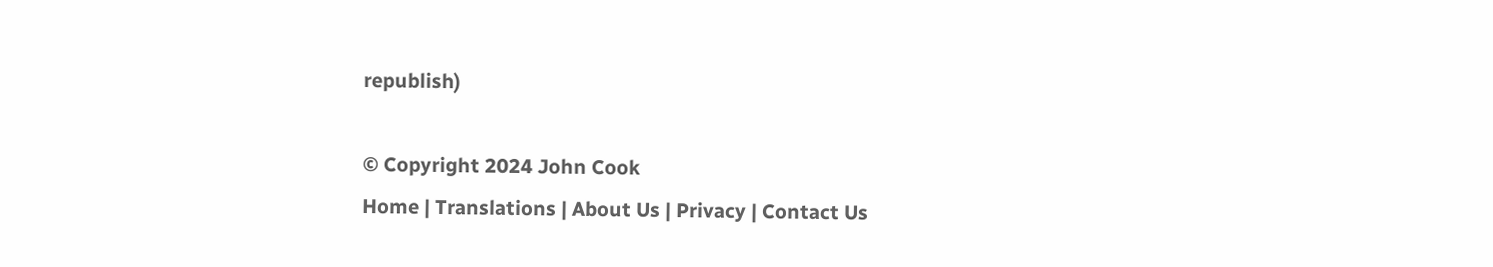republish)

© Copyright 2024 John Cook
Home | Translations | About Us | Privacy | Contact Us